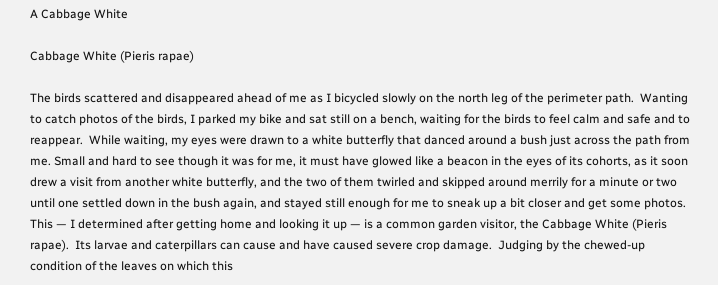A Cabbage White

Cabbage White (Pieris rapae)

The birds scattered and disappeared ahead of me as I bicycled slowly on the north leg of the perimeter path.  Wanting to catch photos of the birds, I parked my bike and sat still on a bench, waiting for the birds to feel calm and safe and to reappear.  While waiting, my eyes were drawn to a white butterfly that danced around a bush just across the path from me. Small and hard to see though it was for me, it must have glowed like a beacon in the eyes of its cohorts, as it soon drew a visit from another white butterfly, and the two of them twirled and skipped around merrily for a minute or two until one settled down in the bush again, and stayed still enough for me to sneak up a bit closer and get some photos.  This — I determined after getting home and looking it up — is a common garden visitor, the Cabbage White (Pieris rapae).  Its larvae and caterpillars can cause and have caused severe crop damage.  Judging by the chewed-up condition of the leaves on which this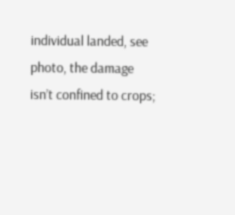individual landed, see photo, the damage isn’t confined to crops;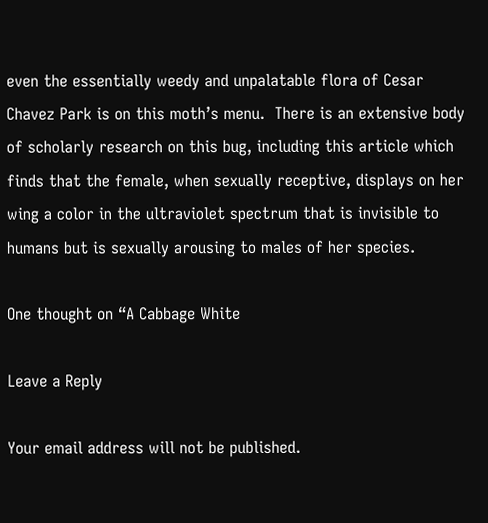even the essentially weedy and unpalatable flora of Cesar Chavez Park is on this moth’s menu.  There is an extensive body of scholarly research on this bug, including this article which finds that the female, when sexually receptive, displays on her wing a color in the ultraviolet spectrum that is invisible to humans but is sexually arousing to males of her species.

One thought on “A Cabbage White

Leave a Reply

Your email address will not be published.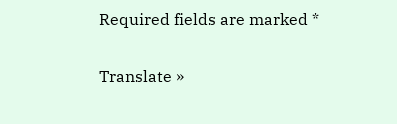Required fields are marked *

Translate »